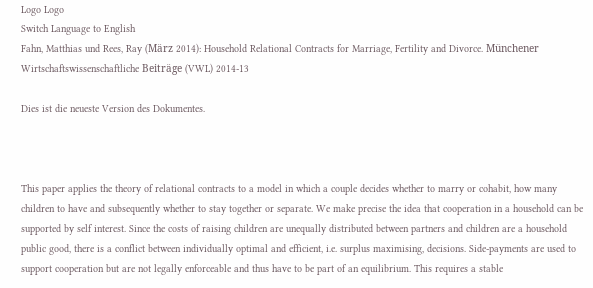Logo Logo
Switch Language to English
Fahn, Matthias und Rees, Ray (März 2014): Household Relational Contracts for Marriage, Fertility and Divorce. Münchener Wirtschaftswissenschaftliche Beiträge (VWL) 2014-13

Dies ist die neueste Version des Dokumentes.



This paper applies the theory of relational contracts to a model in which a couple decides whether to marry or cohabit, how many children to have and subsequently whether to stay together or separate. We make precise the idea that cooperation in a household can be supported by self interest. Since the costs of raising children are unequally distributed between partners and children are a household public good, there is a conflict between individually optimal and efficient, i.e. surplus maximising, decisions. Side-payments are used to support cooperation but are not legally enforceable and thus have to be part of an equilibrium. This requires a stable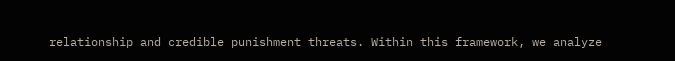relationship and credible punishment threats. Within this framework, we analyze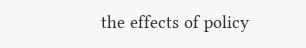the effects of policy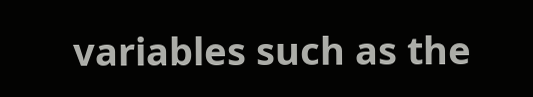variables such as the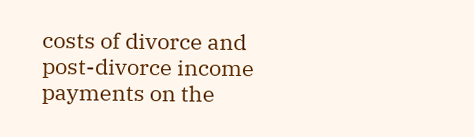costs of divorce and post-divorce income payments on the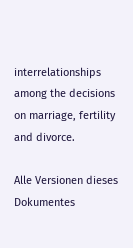interrelationships among the decisions on marriage, fertility and divorce.

Alle Versionen dieses Dokumentes